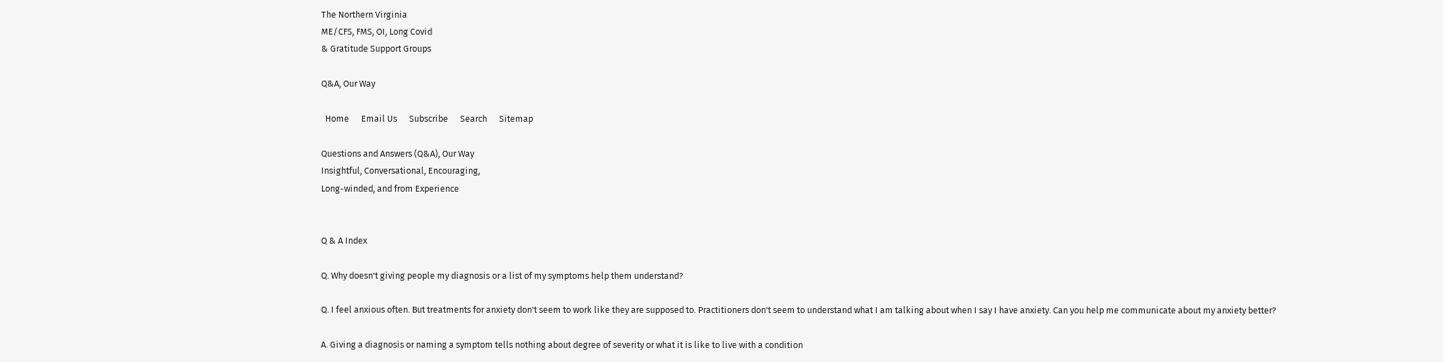The Northern Virginia
ME/CFS, FMS, OI, Long Covid
& Gratitude Support Groups

Q&A, Our Way

  Home      Email Us      Subscribe      Search      Sitemap

Questions and Answers (Q&A), Our Way
Insightful, Conversational, Encouraging,
Long-winded, and from Experience


Q & A Index

Q. Why doesn't giving people my diagnosis or a list of my symptoms help them understand?

Q. I feel anxious often. But treatments for anxiety don't seem to work like they are supposed to. Practitioners don't seem to understand what I am talking about when I say I have anxiety. Can you help me communicate about my anxiety better?

A. Giving a diagnosis or naming a symptom tells nothing about degree of severity or what it is like to live with a condition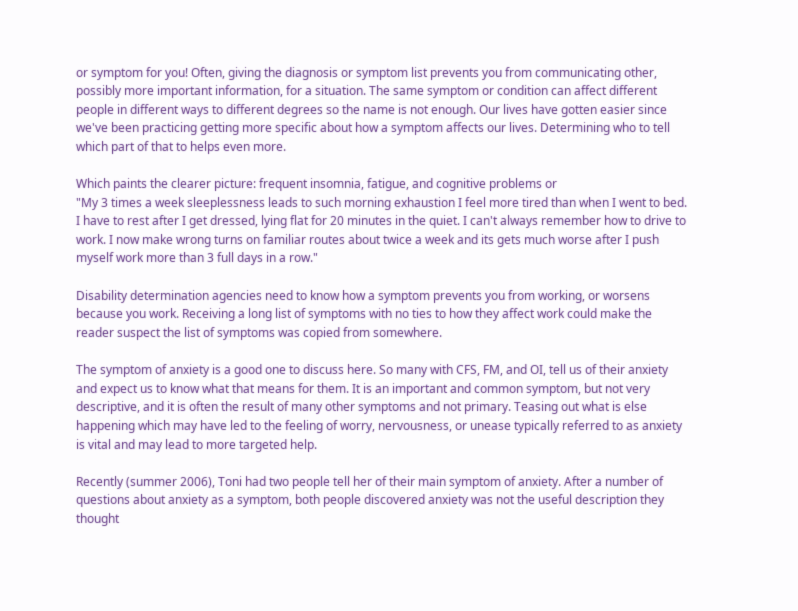or symptom for you! Often, giving the diagnosis or symptom list prevents you from communicating other, possibly more important information, for a situation. The same symptom or condition can affect different people in different ways to different degrees so the name is not enough. Our lives have gotten easier since we've been practicing getting more specific about how a symptom affects our lives. Determining who to tell which part of that to helps even more.

Which paints the clearer picture: frequent insomnia, fatigue, and cognitive problems or
"My 3 times a week sleeplessness leads to such morning exhaustion I feel more tired than when I went to bed. I have to rest after I get dressed, lying flat for 20 minutes in the quiet. I can't always remember how to drive to work. I now make wrong turns on familiar routes about twice a week and its gets much worse after I push myself work more than 3 full days in a row."

Disability determination agencies need to know how a symptom prevents you from working, or worsens because you work. Receiving a long list of symptoms with no ties to how they affect work could make the reader suspect the list of symptoms was copied from somewhere.

The symptom of anxiety is a good one to discuss here. So many with CFS, FM, and OI, tell us of their anxiety and expect us to know what that means for them. It is an important and common symptom, but not very descriptive, and it is often the result of many other symptoms and not primary. Teasing out what is else happening which may have led to the feeling of worry, nervousness, or unease typically referred to as anxiety is vital and may lead to more targeted help.

Recently (summer 2006), Toni had two people tell her of their main symptom of anxiety. After a number of questions about anxiety as a symptom, both people discovered anxiety was not the useful description they thought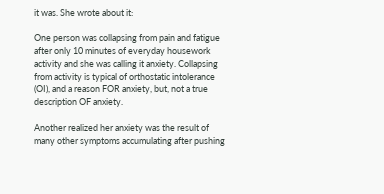it was. She wrote about it:

One person was collapsing from pain and fatigue after only 10 minutes of everyday housework activity and she was calling it anxiety. Collapsing from activity is typical of orthostatic intolerance (OI), and a reason FOR anxiety, but, not a true description OF anxiety.

Another realized her anxiety was the result of many other symptoms accumulating after pushing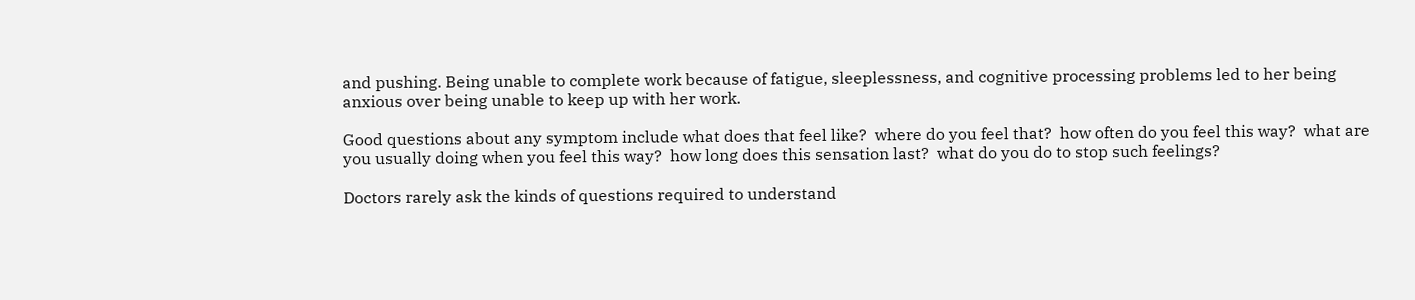and pushing. Being unable to complete work because of fatigue, sleeplessness, and cognitive processing problems led to her being anxious over being unable to keep up with her work.

Good questions about any symptom include what does that feel like?  where do you feel that?  how often do you feel this way?  what are you usually doing when you feel this way?  how long does this sensation last?  what do you do to stop such feelings?

Doctors rarely ask the kinds of questions required to understand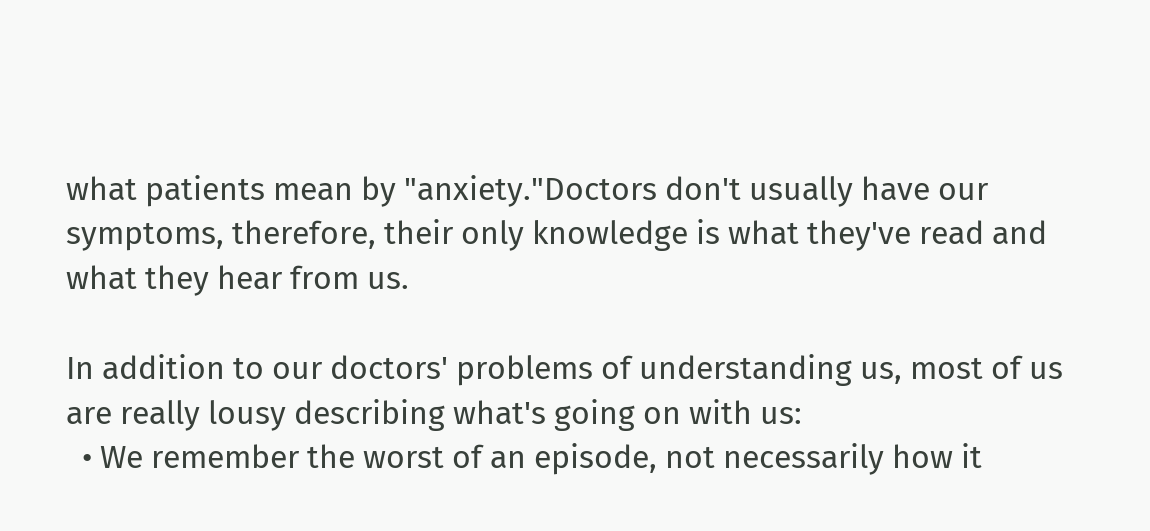what patients mean by "anxiety."Doctors don't usually have our symptoms, therefore, their only knowledge is what they've read and what they hear from us.

In addition to our doctors' problems of understanding us, most of us are really lousy describing what's going on with us:
  • We remember the worst of an episode, not necessarily how it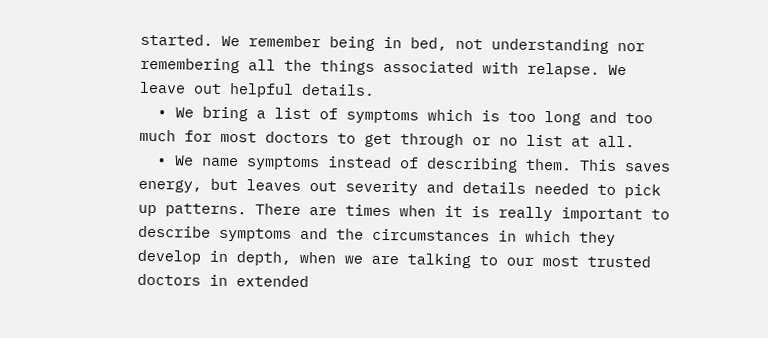started. We remember being in bed, not understanding nor remembering all the things associated with relapse. We leave out helpful details.
  • We bring a list of symptoms which is too long and too much for most doctors to get through or no list at all.
  • We name symptoms instead of describing them. This saves energy, but leaves out severity and details needed to pick up patterns. There are times when it is really important to describe symptoms and the circumstances in which they develop in depth, when we are talking to our most trusted doctors in extended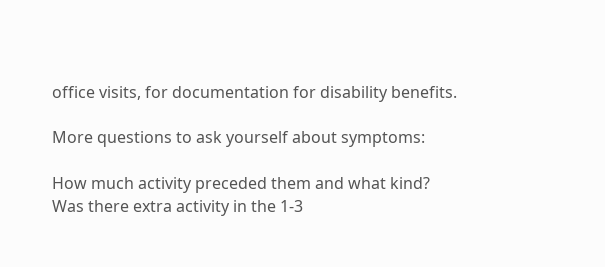office visits, for documentation for disability benefits.

More questions to ask yourself about symptoms:

How much activity preceded them and what kind?
Was there extra activity in the 1-3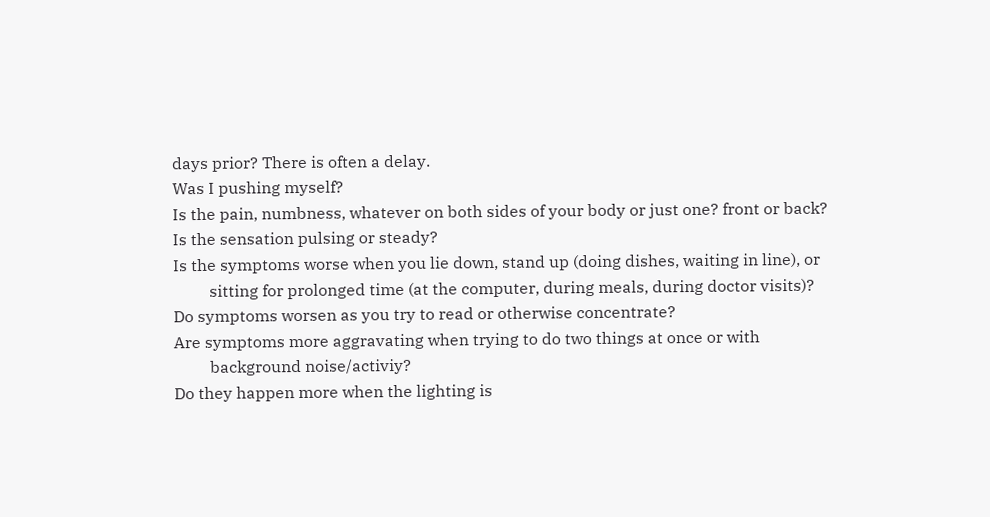days prior? There is often a delay.
Was I pushing myself?
Is the pain, numbness, whatever on both sides of your body or just one? front or back?
Is the sensation pulsing or steady?
Is the symptoms worse when you lie down, stand up (doing dishes, waiting in line), or
         sitting for prolonged time (at the computer, during meals, during doctor visits)?
Do symptoms worsen as you try to read or otherwise concentrate?
Are symptoms more aggravating when trying to do two things at once or with
         background noise/activiy?
Do they happen more when the lighting is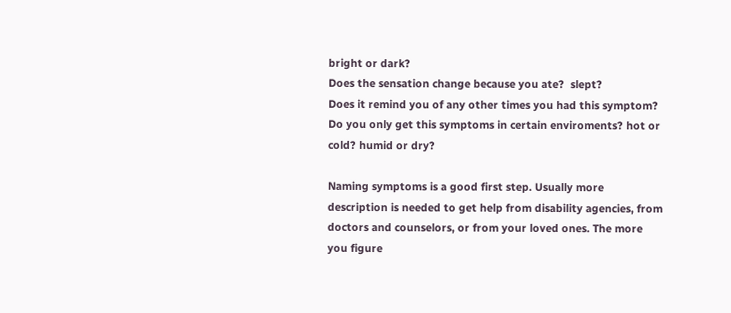bright or dark?
Does the sensation change because you ate?  slept?
Does it remind you of any other times you had this symptom?
Do you only get this symptoms in certain enviroments? hot or cold? humid or dry?

Naming symptoms is a good first step. Usually more description is needed to get help from disability agencies, from doctors and counselors, or from your loved ones. The more you figure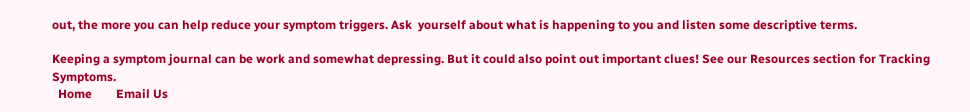out, the more you can help reduce your symptom triggers. Ask  yourself about what is happening to you and listen some descriptive terms.

Keeping a symptom journal can be work and somewhat depressing. But it could also point out important clues! See our Resources section for Tracking Symptoms.
  Home        Email Us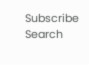Subscribe        Search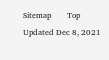Sitemap        Top
Updated Dec 8, 2021